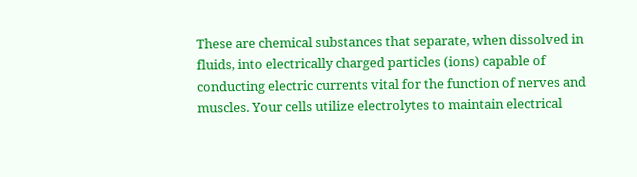These are chemical substances that separate, when dissolved in fluids, into electrically charged particles (ions) capable of conducting electric currents vital for the function of nerves and muscles. Your cells utilize electrolytes to maintain electrical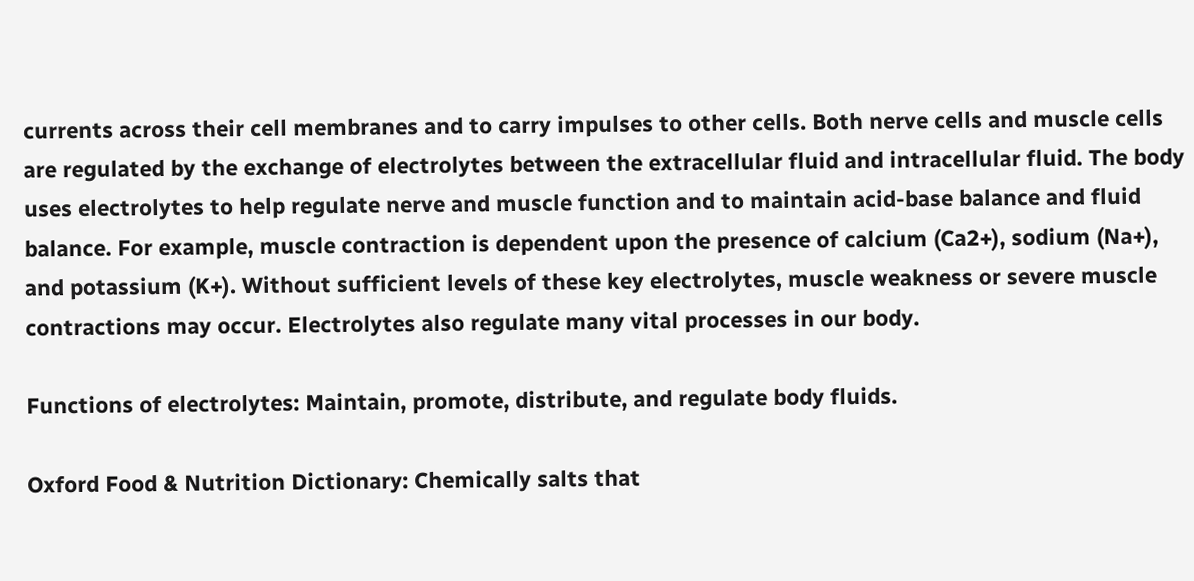currents across their cell membranes and to carry impulses to other cells. Both nerve cells and muscle cells are regulated by the exchange of electrolytes between the extracellular fluid and intracellular fluid. The body uses electrolytes to help regulate nerve and muscle function and to maintain acid-base balance and fluid balance. For example, muscle contraction is dependent upon the presence of calcium (Ca2+), sodium (Na+), and potassium (K+). Without sufficient levels of these key electrolytes, muscle weakness or severe muscle contractions may occur. Electrolytes also regulate many vital processes in our body.

Functions of electrolytes: Maintain, promote, distribute, and regulate body fluids.

Oxford Food & Nutrition Dictionary: Chemically salts that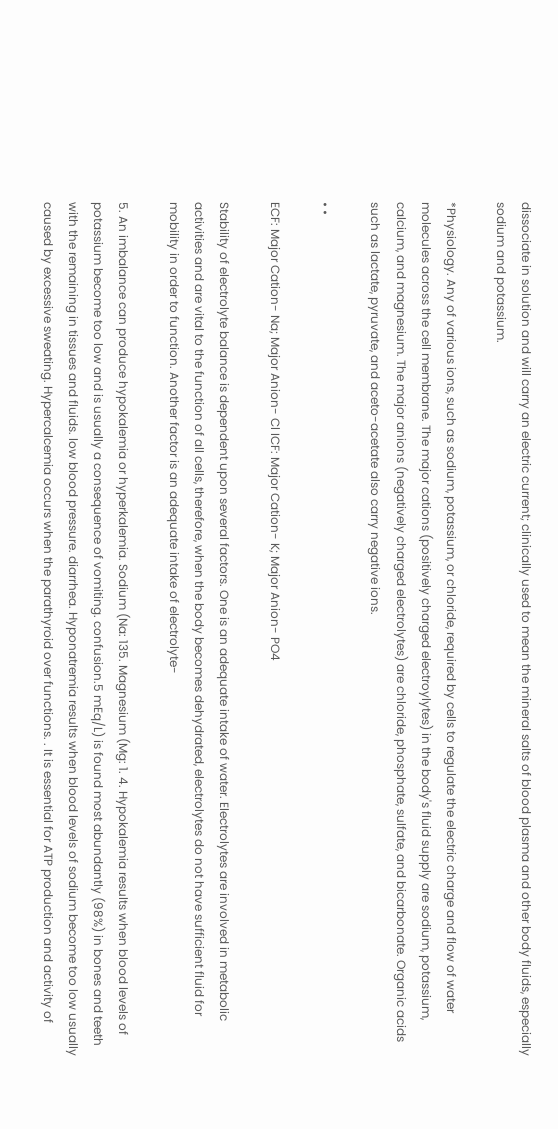dissociate in solution and will carry an electric current; clinically used to mean the mineral salts of blood plasma and other body fluids, especially sodium and potassium.

*Physiology. Any of various ions, such as sodium, potassium, or chloride, required by cells to regulate the electric charge and flow of water molecules across the cell membrane. The major cations (positively charged electroylytes) in the body's fluid supply are sodium, potassium, calcium, and magnesium. The major anions (negatively charged electrolytes) are chloride, phosphate, sulfate, and bicarbonate. Organic acids such as lactate, pyruvate, and aceto-acetate also carry negative ions.

• •

ECF: Major Cation- Na; Major Anion- Cl ICF: Major Cation- K; Major Anion- PO4

Stability of electrolyte balance is dependent upon several factors. One is an adequate intake of water. Electrolytes are involved in metabolic activities and are vital to the function of all cells, therefore, when the body becomes dehydrated, electrolytes do not have sufficient fluid for mobility in order to function. Another factor is an adequate intake of electrolyte-

5. An imbalance can produce hypokalemia or hyperkalemia. Sodium (Na: 135. Magnesium (Mg: 1. 4. Hypokalemia results when blood levels of potassium become too low and is usually a consequence of vomiting. confusion.5 mEq/L) is found most abundantly (98%) in bones and teeth with the remaining in tissues and fluids. low blood pressure. diarrhea. Hyponatremia results when blood levels of sodium become too low usually caused by excessive sweating. Hypercalcemia occurs when the parathyroid over functions. . It is essential for ATP production and activity of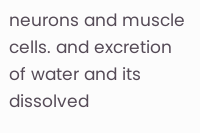neurons and muscle cells. and excretion of water and its dissolved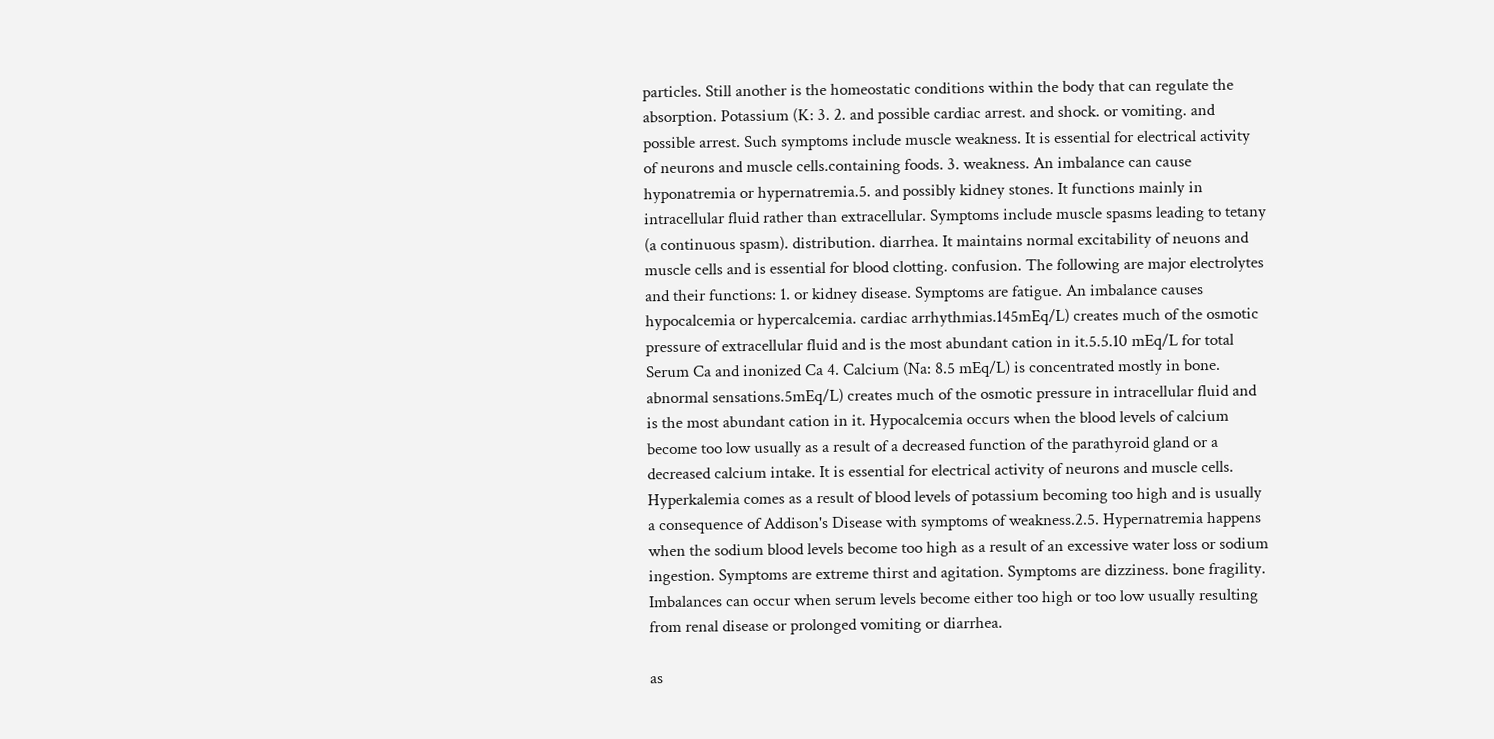particles. Still another is the homeostatic conditions within the body that can regulate the absorption. Potassium (K: 3. 2. and possible cardiac arrest. and shock. or vomiting. and possible arrest. Such symptoms include muscle weakness. It is essential for electrical activity of neurons and muscle cells.containing foods. 3. weakness. An imbalance can cause hyponatremia or hypernatremia.5. and possibly kidney stones. It functions mainly in intracellular fluid rather than extracellular. Symptoms include muscle spasms leading to tetany (a continuous spasm). distribution. diarrhea. It maintains normal excitability of neuons and muscle cells and is essential for blood clotting. confusion. The following are major electrolytes and their functions: 1. or kidney disease. Symptoms are fatigue. An imbalance causes hypocalcemia or hypercalcemia. cardiac arrhythmias.145mEq/L) creates much of the osmotic pressure of extracellular fluid and is the most abundant cation in it.5.5.10 mEq/L for total Serum Ca and inonized Ca 4. Calcium (Na: 8.5 mEq/L) is concentrated mostly in bone. abnormal sensations.5mEq/L) creates much of the osmotic pressure in intracellular fluid and is the most abundant cation in it. Hypocalcemia occurs when the blood levels of calcium become too low usually as a result of a decreased function of the parathyroid gland or a decreased calcium intake. It is essential for electrical activity of neurons and muscle cells. Hyperkalemia comes as a result of blood levels of potassium becoming too high and is usually a consequence of Addison's Disease with symptoms of weakness.2.5. Hypernatremia happens when the sodium blood levels become too high as a result of an excessive water loss or sodium ingestion. Symptoms are extreme thirst and agitation. Symptoms are dizziness. bone fragility. Imbalances can occur when serum levels become either too high or too low usually resulting from renal disease or prolonged vomiting or diarrhea.

as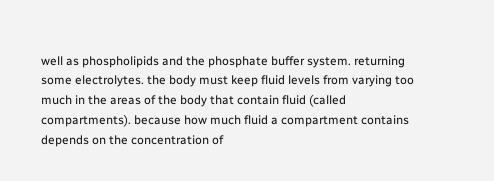well as phospholipids and the phosphate buffer system. returning some electrolytes. the body must keep fluid levels from varying too much in the areas of the body that contain fluid (called compartments). because how much fluid a compartment contains depends on the concentration of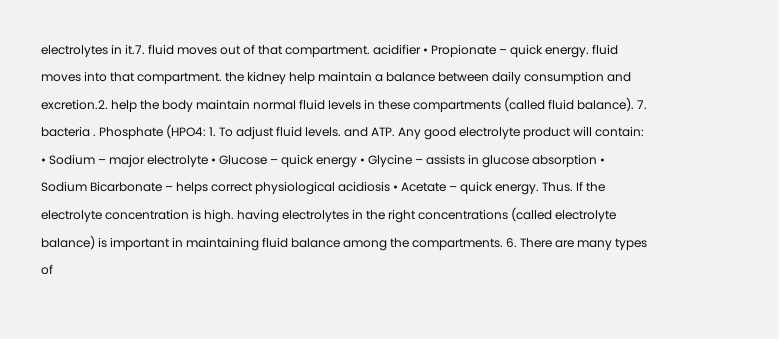electrolytes in it.7. fluid moves out of that compartment. acidifier • Propionate – quick energy. fluid moves into that compartment. the kidney help maintain a balance between daily consumption and excretion.2. help the body maintain normal fluid levels in these compartments (called fluid balance). 7. bacteria . Phosphate (HPO4: 1. To adjust fluid levels. and ATP. Any good electrolyte product will contain: • Sodium – major electrolyte • Glucose – quick energy • Glycine – assists in glucose absorption • Sodium Bicarbonate – helps correct physiological acidiosis • Acetate – quick energy. Thus. If the electrolyte concentration is high. having electrolytes in the right concentrations (called electrolyte balance) is important in maintaining fluid balance among the compartments. 6. There are many types of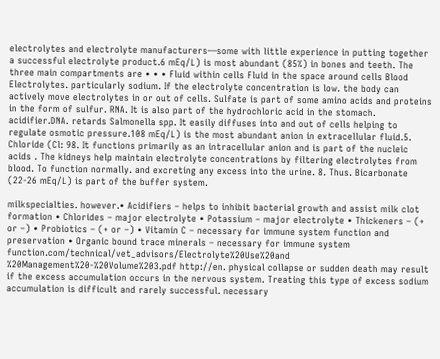electrolytes and electrolyte manufacturers—some with little experience in putting together a successful electrolyte product.6 mEq/L) is most abundant (85%) in bones and teeth. The three main compartments are • • • Fluid within cells Fluid in the space around cells Blood Electrolytes. particularly sodium. If the electrolyte concentration is low. the body can actively move electrolytes in or out of cells. Sulfate is part of some amino acids and proteins in the form of sulfur. RNA. It is also part of the hydrochloric acid in the stomach. acidifier.DNA. retards Salmonella spp. It easily diffuses into and out of cells helping to regulate osmotic pressure.108 mEq/L) is the most abundant anion in extracellular fluid.5. Chloride (Cl: 98. It functions primarily as an intracellular anion and is part of the nucleic acids . The kidneys help maintain electrolyte concentrations by filtering electrolytes from blood. To function normally. and excreting any excess into the urine. 8. Thus. Bicarbonate (22-26 mEq/L) is part of the buffer system.

milkspecialties. however.• Acidifiers – helps to inhibit bacterial growth and assist milk clot formation • Chlorides – major electrolyte • Potassium – major electrolyte • Thickeners – (+ or –) • Probiotics – (+ or –) • Vitamin C – necessary for immune system function and preservation • Organic bound trace minerals – necessary for immune system function.com/technical/vet_advisors/Electrolyte%20Use%20and %20Management%20-%20Volume%203.pdf http://en. physical collapse or sudden death may result if the excess accumulation occurs in the nervous system. Treating this type of excess sodium accumulation is difficult and rarely successful. necessary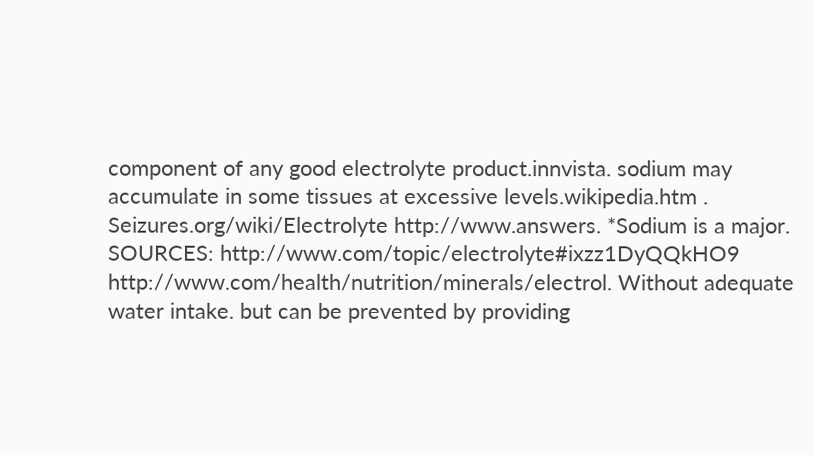component of any good electrolyte product.innvista. sodium may accumulate in some tissues at excessive levels.wikipedia.htm . Seizures.org/wiki/Electrolyte http://www.answers. *Sodium is a major. SOURCES: http://www.com/topic/electrolyte#ixzz1DyQQkHO9 http://www.com/health/nutrition/minerals/electrol. Without adequate water intake. but can be prevented by providing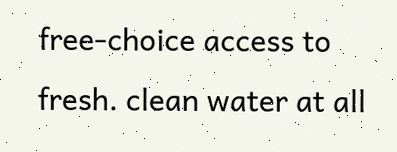free-choice access to fresh. clean water at all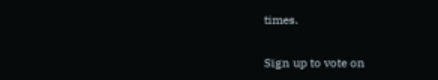times.

Sign up to vote on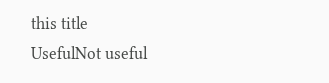this title
UsefulNot useful